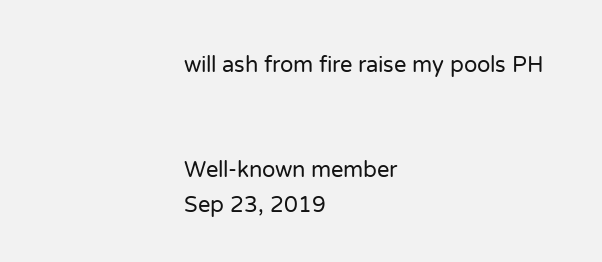will ash from fire raise my pools PH


Well-known member
Sep 23, 2019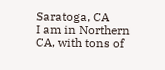Saratoga, CA
I am in Northern CA, with tons of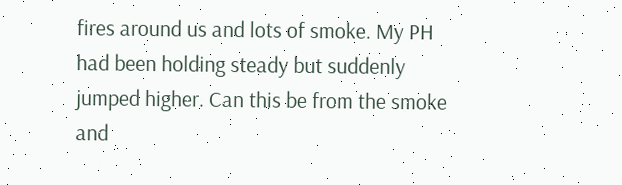fires around us and lots of smoke. My PH had been holding steady but suddenly jumped higher. Can this be from the smoke and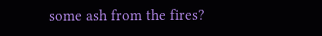some ash from the fires?